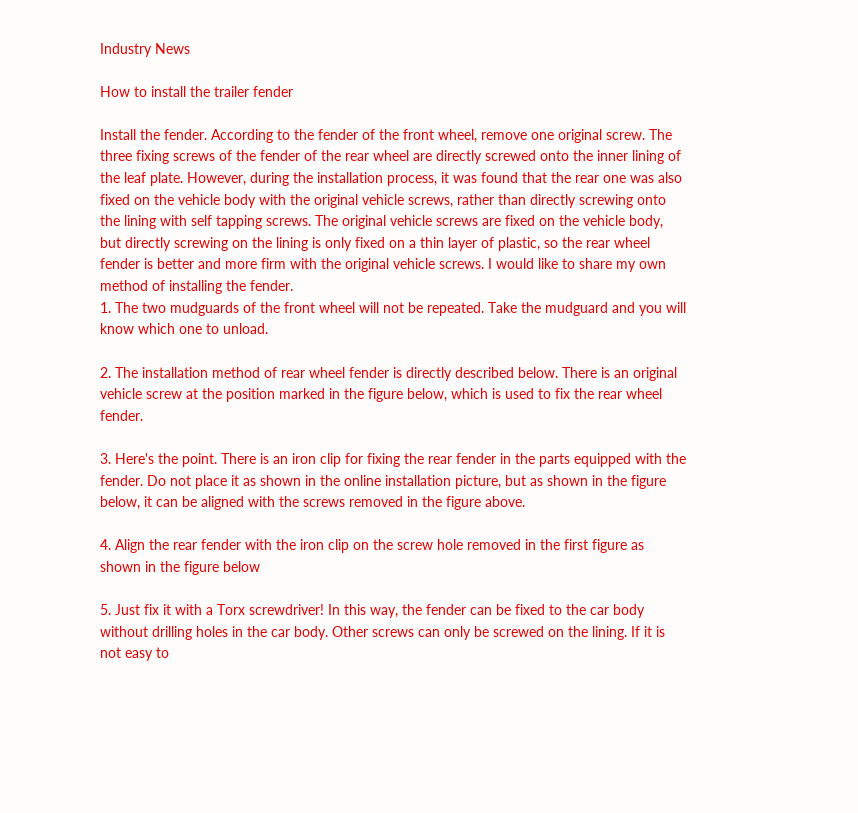Industry News

How to install the trailer fender

Install the fender. According to the fender of the front wheel, remove one original screw. The three fixing screws of the fender of the rear wheel are directly screwed onto the inner lining of the leaf plate. However, during the installation process, it was found that the rear one was also fixed on the vehicle body with the original vehicle screws, rather than directly screwing onto the lining with self tapping screws. The original vehicle screws are fixed on the vehicle body, but directly screwing on the lining is only fixed on a thin layer of plastic, so the rear wheel fender is better and more firm with the original vehicle screws. I would like to share my own method of installing the fender.
1. The two mudguards of the front wheel will not be repeated. Take the mudguard and you will know which one to unload.

2. The installation method of rear wheel fender is directly described below. There is an original vehicle screw at the position marked in the figure below, which is used to fix the rear wheel fender.

3. Here's the point. There is an iron clip for fixing the rear fender in the parts equipped with the fender. Do not place it as shown in the online installation picture, but as shown in the figure below, it can be aligned with the screws removed in the figure above.

4. Align the rear fender with the iron clip on the screw hole removed in the first figure as shown in the figure below

5. Just fix it with a Torx screwdriver! In this way, the fender can be fixed to the car body without drilling holes in the car body. Other screws can only be screwed on the lining. If it is not easy to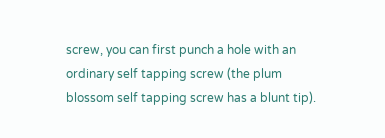screw, you can first punch a hole with an ordinary self tapping screw (the plum blossom self tapping screw has a blunt tip).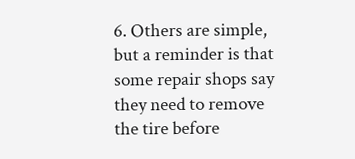6. Others are simple, but a reminder is that some repair shops say they need to remove the tire before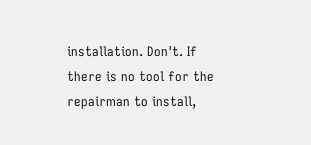installation. Don't. If there is no tool for the repairman to install,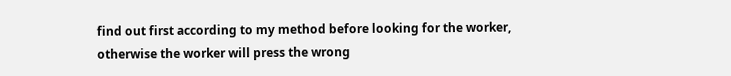find out first according to my method before looking for the worker, otherwise the worker will press the wrong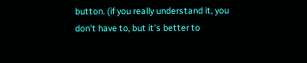button. (if you really understand it, you don't have to, but it's better to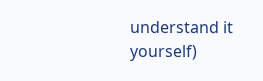understand it yourself)